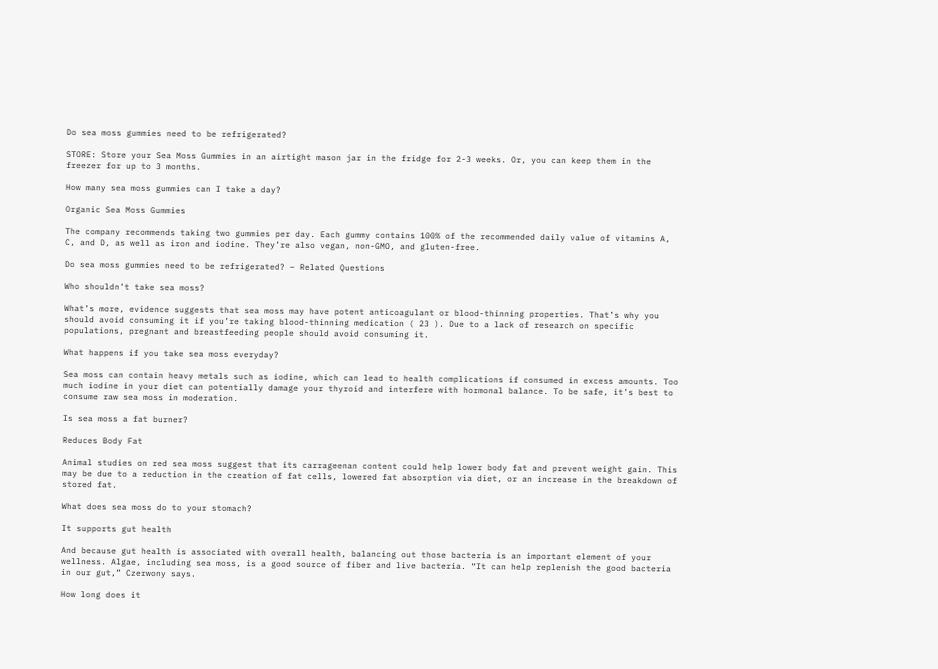Do sea moss gummies need to be refrigerated?

STORE: Store your Sea Moss Gummies in an airtight mason jar in the fridge for 2-3 weeks. Or, you can keep them in the freezer for up to 3 months.

How many sea moss gummies can I take a day?

Organic Sea Moss Gummies

The company recommends taking two gummies per day. Each gummy contains 100% of the recommended daily value of vitamins A, C, and D, as well as iron and iodine. They’re also vegan, non-GMO, and gluten-free.

Do sea moss gummies need to be refrigerated? – Related Questions

Who shouldn’t take sea moss?

What’s more, evidence suggests that sea moss may have potent anticoagulant or blood-thinning properties. That’s why you should avoid consuming it if you’re taking blood-thinning medication ( 23 ). Due to a lack of research on specific populations, pregnant and breastfeeding people should avoid consuming it.

What happens if you take sea moss everyday?

Sea moss can contain heavy metals such as iodine, which can lead to health complications if consumed in excess amounts. Too much iodine in your diet can potentially damage your thyroid and interfere with hormonal balance. To be safe, it’s best to consume raw sea moss in moderation.

Is sea moss a fat burner?

Reduces Body Fat

Animal studies on red sea moss suggest that its carrageenan content could help lower body fat and prevent weight gain. This may be due to a reduction in the creation of fat cells, lowered fat absorption via diet, or an increase in the breakdown of stored fat.

What does sea moss do to your stomach?

It supports gut health

And because gut health is associated with overall health, balancing out those bacteria is an important element of your wellness. Algae, including sea moss, is a good source of fiber and live bacteria. “It can help replenish the good bacteria in our gut,” Czerwony says.

How long does it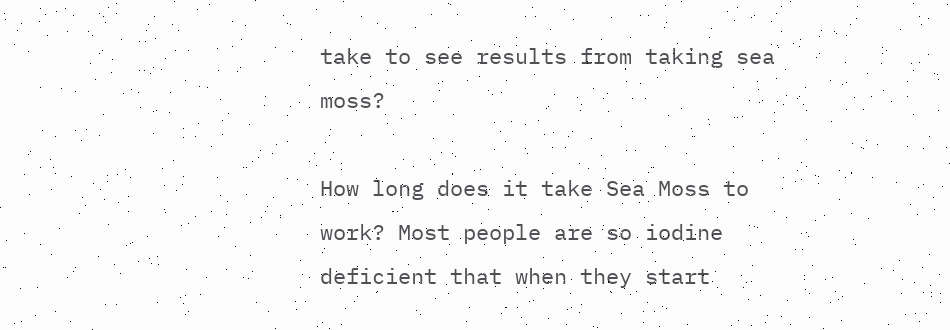take to see results from taking sea moss?

How long does it take Sea Moss to work? Most people are so iodine deficient that when they start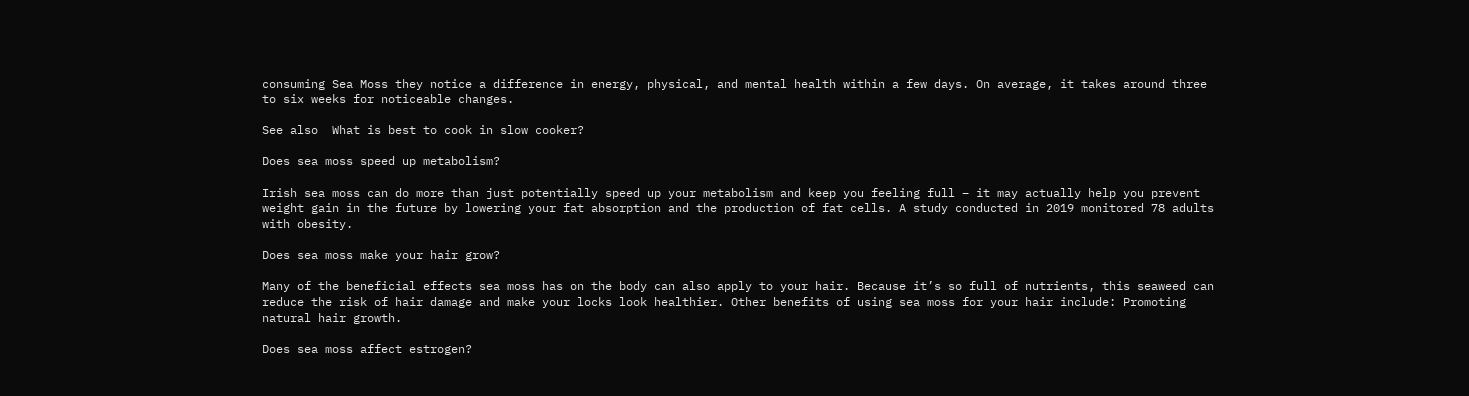consuming Sea Moss they notice a difference in energy, physical, and mental health within a few days. On average, it takes around three to six weeks for noticeable changes.

See also  What is best to cook in slow cooker?

Does sea moss speed up metabolism?

Irish sea moss can do more than just potentially speed up your metabolism and keep you feeling full – it may actually help you prevent weight gain in the future by lowering your fat absorption and the production of fat cells. A study conducted in 2019 monitored 78 adults with obesity.

Does sea moss make your hair grow?

Many of the beneficial effects sea moss has on the body can also apply to your hair. Because it’s so full of nutrients, this seaweed can reduce the risk of hair damage and make your locks look healthier. Other benefits of using sea moss for your hair include: Promoting natural hair growth.

Does sea moss affect estrogen?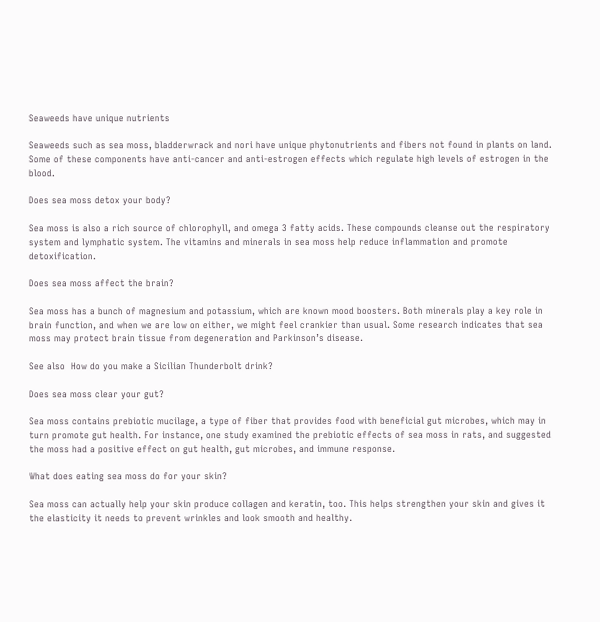Seaweeds have unique nutrients

Seaweeds such as sea moss, bladderwrack and nori have unique phytonutrients and fibers not found in plants on land. Some of these components have anti-cancer and anti-estrogen effects which regulate high levels of estrogen in the blood.

Does sea moss detox your body?

Sea moss is also a rich source of chlorophyll, and omega 3 fatty acids. These compounds cleanse out the respiratory system and lymphatic system. The vitamins and minerals in sea moss help reduce inflammation and promote detoxification.

Does sea moss affect the brain?

Sea moss has a bunch of magnesium and potassium, which are known mood boosters. Both minerals play a key role in brain function, and when we are low on either, we might feel crankier than usual. Some research indicates that sea moss may protect brain tissue from degeneration and Parkinson’s disease.

See also  How do you make a Sicilian Thunderbolt drink?

Does sea moss clear your gut?

Sea moss contains prebiotic mucilage, a type of fiber that provides food with beneficial gut microbes, which may in turn promote gut health. For instance, one study examined the prebiotic effects of sea moss in rats, and suggested the moss had a positive effect on gut health, gut microbes, and immune response.

What does eating sea moss do for your skin?

Sea moss can actually help your skin produce collagen and keratin, too. This helps strengthen your skin and gives it the elasticity it needs to prevent wrinkles and look smooth and healthy.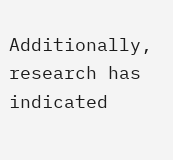Additionally, research has indicated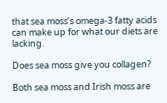that sea moss’s omega-3 fatty acids can make up for what our diets are lacking.

Does sea moss give you collagen?

Both sea moss and Irish moss are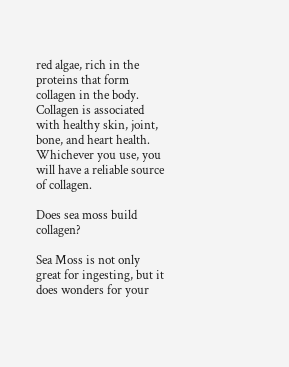red algae, rich in the proteins that form collagen in the body. Collagen is associated with healthy skin, joint, bone, and heart health. Whichever you use, you will have a reliable source of collagen.

Does sea moss build collagen?

Sea Moss is not only great for ingesting, but it does wonders for your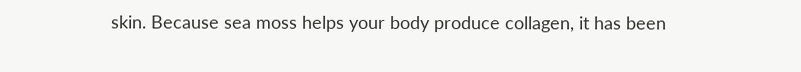skin. Because sea moss helps your body produce collagen, it has been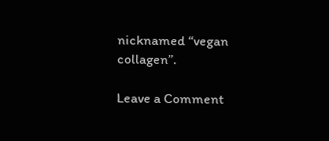nicknamed “vegan collagen”.

Leave a Comment